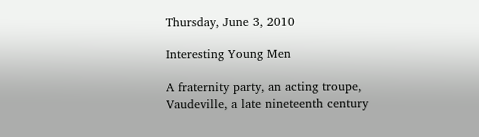Thursday, June 3, 2010

Interesting Young Men

A fraternity party, an acting troupe, Vaudeville, a late nineteenth century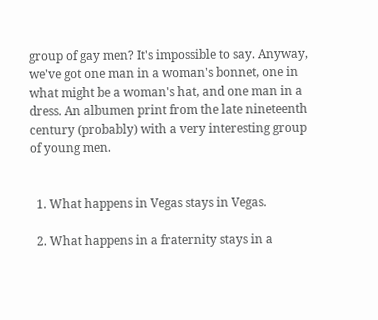group of gay men? It's impossible to say. Anyway, we've got one man in a woman's bonnet, one in what might be a woman's hat, and one man in a dress. An albumen print from the late nineteenth century (probably) with a very interesting group of young men.


  1. What happens in Vegas stays in Vegas.

  2. What happens in a fraternity stays in a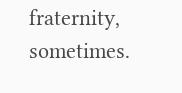fraternity, sometimes.